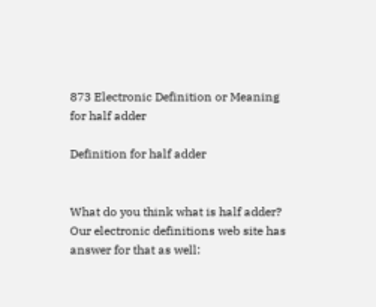873 Electronic Definition or Meaning for half adder

Definition for half adder


What do you think what is half adder?
Our electronic definitions web site has answer for that as well: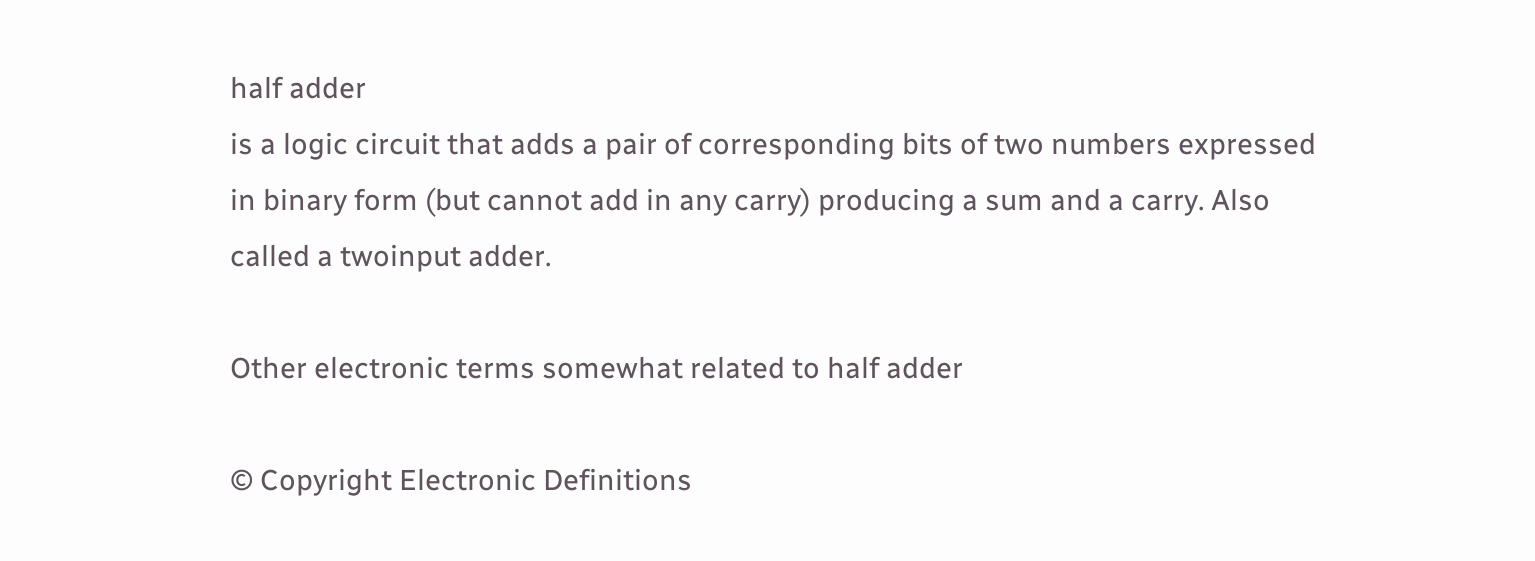half adder
is a logic circuit that adds a pair of corresponding bits of two numbers expressed
in binary form (but cannot add in any carry) producing a sum and a carry. Also
called a twoinput adder.

Other electronic terms somewhat related to half adder

© Copyright Electronic Definitions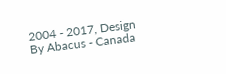2004 - 2017, Design By Abacus - Canada